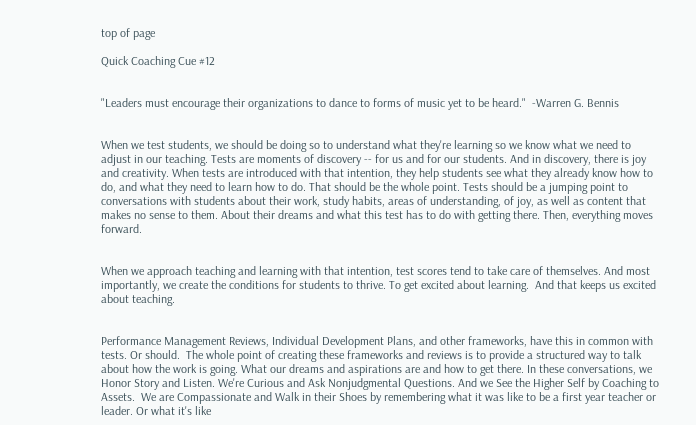top of page

Quick Coaching Cue #12


"Leaders must encourage their organizations to dance to forms of music yet to be heard."  -Warren G. Bennis


When we test students, we should be doing so to understand what they're learning so we know what we need to adjust in our teaching. Tests are moments of discovery -- for us and for our students. And in discovery, there is joy and creativity. When tests are introduced with that intention, they help students see what they already know how to do, and what they need to learn how to do. That should be the whole point. Tests should be a jumping point to conversations with students about their work, study habits, areas of understanding, of joy, as well as content that makes no sense to them. About their dreams and what this test has to do with getting there. Then, everything moves forward.


When we approach teaching and learning with that intention, test scores tend to take care of themselves. And most importantly, we create the conditions for students to thrive. To get excited about learning.  And that keeps us excited about teaching.


Performance Management Reviews, Individual Development Plans, and other frameworks, have this in common with tests. Or should.  The whole point of creating these frameworks and reviews is to provide a structured way to talk about how the work is going. What our dreams and aspirations are and how to get there. In these conversations, we Honor Story and Listen. We're Curious and Ask Nonjudgmental Questions. And we See the Higher Self by Coaching to Assets.  We are Compassionate and Walk in their Shoes by remembering what it was like to be a first year teacher or leader. Or what it's like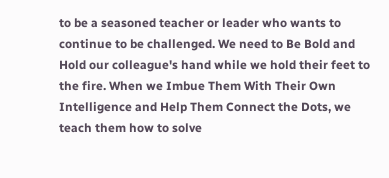to be a seasoned teacher or leader who wants to continue to be challenged. We need to Be Bold and Hold our colleague's hand while we hold their feet to the fire. When we Imbue Them With Their Own Intelligence and Help Them Connect the Dots, we teach them how to solve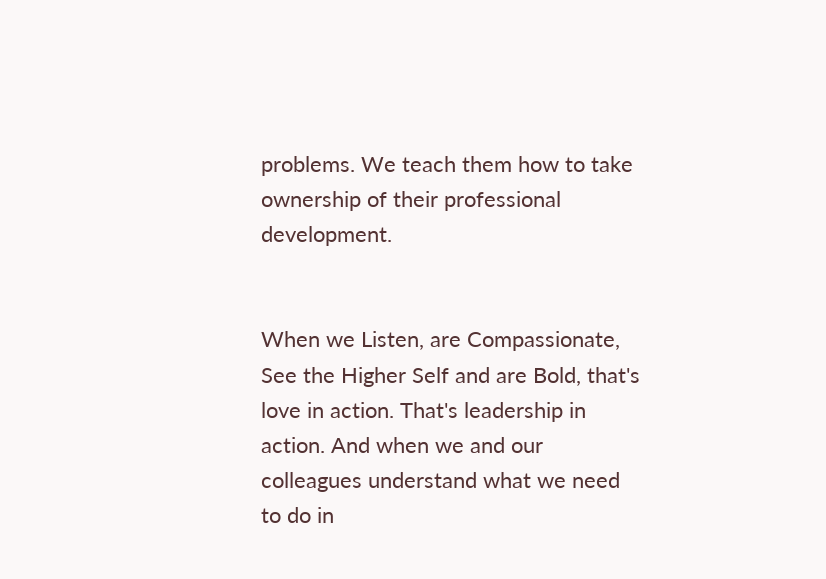problems. We teach them how to take ownership of their professional development.


When we Listen, are Compassionate, See the Higher Self and are Bold, that's love in action. That's leadership in action. And when we and our colleagues understand what we need to do in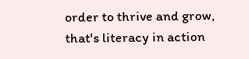order to thrive and grow, that's literacy in action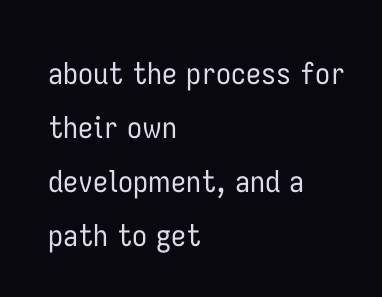about the process for their own development, and a path to get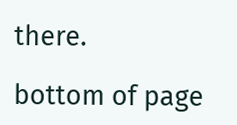there.

bottom of page